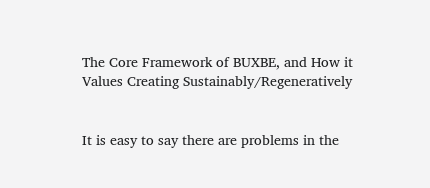The Core Framework of BUXBE, and How it Values Creating Sustainably/Regeneratively


It is easy to say there are problems in the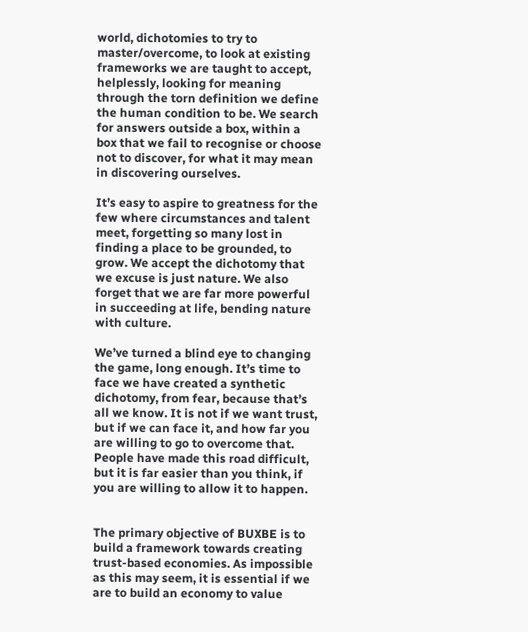world, dichotomies to try to master/overcome, to look at existing frameworks we are taught to accept, helplessly, looking for meaning through the torn definition we define the human condition to be. We search for answers outside a box, within a box that we fail to recognise or choose not to discover, for what it may mean in discovering ourselves.

It’s easy to aspire to greatness for the few where circumstances and talent meet, forgetting so many lost in finding a place to be grounded, to grow. We accept the dichotomy that we excuse is just nature. We also forget that we are far more powerful in succeeding at life, bending nature with culture.

We’ve turned a blind eye to changing the game, long enough. It’s time to face we have created a synthetic dichotomy, from fear, because that’s all we know. It is not if we want trust, but if we can face it, and how far you are willing to go to overcome that. People have made this road difficult, but it is far easier than you think, if you are willing to allow it to happen.


The primary objective of BUXBE is to build a framework towards creating trust-based economies. As impossible as this may seem, it is essential if we are to build an economy to value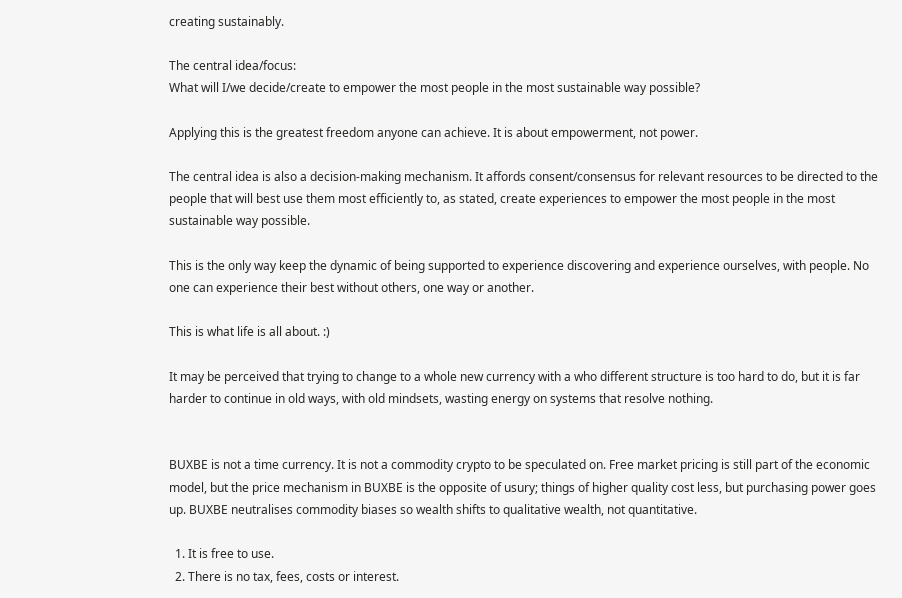creating sustainably.

The central idea/focus:
What will I/we decide/create to empower the most people in the most sustainable way possible?

Applying this is the greatest freedom anyone can achieve. It is about empowerment, not power.

The central idea is also a decision-making mechanism. It affords consent/consensus for relevant resources to be directed to the people that will best use them most efficiently to, as stated, create experiences to empower the most people in the most sustainable way possible.

This is the only way keep the dynamic of being supported to experience discovering and experience ourselves, with people. No one can experience their best without others, one way or another.

This is what life is all about. :)

It may be perceived that trying to change to a whole new currency with a who different structure is too hard to do, but it is far harder to continue in old ways, with old mindsets, wasting energy on systems that resolve nothing.


BUXBE is not a time currency. It is not a commodity crypto to be speculated on. Free market pricing is still part of the economic model, but the price mechanism in BUXBE is the opposite of usury; things of higher quality cost less, but purchasing power goes up. BUXBE neutralises commodity biases so wealth shifts to qualitative wealth, not quantitative.

  1. It is free to use.
  2. There is no tax, fees, costs or interest.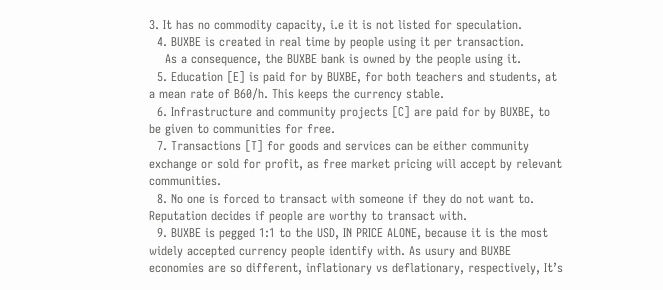3. It has no commodity capacity, i.e it is not listed for speculation.
  4. BUXBE is created in real time by people using it per transaction.
    As a consequence, the BUXBE bank is owned by the people using it.
  5. Education [E] is paid for by BUXBE, for both teachers and students, at a mean rate of B60/h. This keeps the currency stable.
  6. Infrastructure and community projects [C] are paid for by BUXBE, to be given to communities for free.
  7. Transactions [T] for goods and services can be either community exchange or sold for profit, as free market pricing will accept by relevant communities.
  8. No one is forced to transact with someone if they do not want to. Reputation decides if people are worthy to transact with.
  9. BUXBE is pegged 1:1 to the USD, IN PRICE ALONE, because it is the most widely accepted currency people identify with. As usury and BUXBE economies are so different, inflationary vs deflationary, respectively, It’s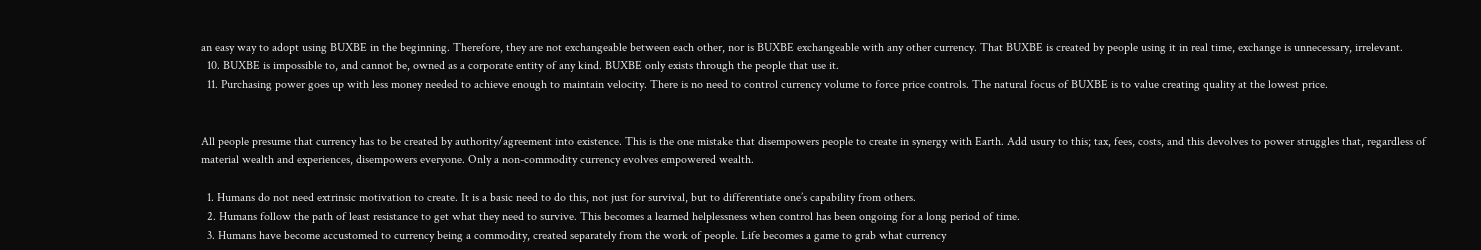an easy way to adopt using BUXBE in the beginning. Therefore, they are not exchangeable between each other, nor is BUXBE exchangeable with any other currency. That BUXBE is created by people using it in real time, exchange is unnecessary, irrelevant.
  10. BUXBE is impossible to, and cannot be, owned as a corporate entity of any kind. BUXBE only exists through the people that use it.
  11. Purchasing power goes up with less money needed to achieve enough to maintain velocity. There is no need to control currency volume to force price controls. The natural focus of BUXBE is to value creating quality at the lowest price.


All people presume that currency has to be created by authority/agreement into existence. This is the one mistake that disempowers people to create in synergy with Earth. Add usury to this; tax, fees, costs, and this devolves to power struggles that, regardless of material wealth and experiences, disempowers everyone. Only a non-commodity currency evolves empowered wealth.

  1. Humans do not need extrinsic motivation to create. It is a basic need to do this, not just for survival, but to differentiate one’s capability from others.
  2. Humans follow the path of least resistance to get what they need to survive. This becomes a learned helplessness when control has been ongoing for a long period of time.
  3. Humans have become accustomed to currency being a commodity, created separately from the work of people. Life becomes a game to grab what currency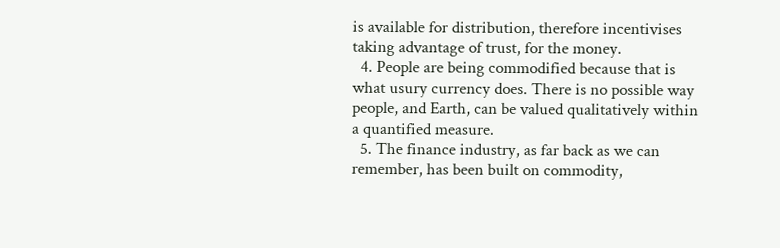is available for distribution, therefore incentivises taking advantage of trust, for the money.
  4. People are being commodified because that is what usury currency does. There is no possible way people, and Earth, can be valued qualitatively within a quantified measure.
  5. The finance industry, as far back as we can remember, has been built on commodity,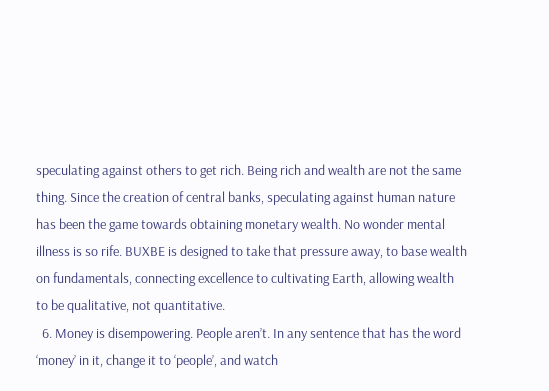speculating against others to get rich. Being rich and wealth are not the same thing. Since the creation of central banks, speculating against human nature has been the game towards obtaining monetary wealth. No wonder mental illness is so rife. BUXBE is designed to take that pressure away, to base wealth on fundamentals, connecting excellence to cultivating Earth, allowing wealth to be qualitative, not quantitative.
  6. Money is disempowering. People aren’t. In any sentence that has the word ‘money’ in it, change it to ‘people’, and watch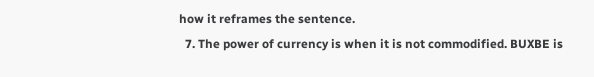how it reframes the sentence.
  7. The power of currency is when it is not commodified. BUXBE is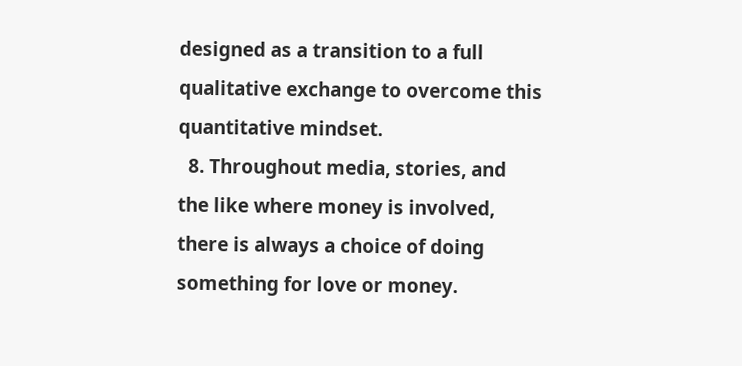designed as a transition to a full qualitative exchange to overcome this quantitative mindset.
  8. Throughout media, stories, and the like where money is involved, there is always a choice of doing something for love or money.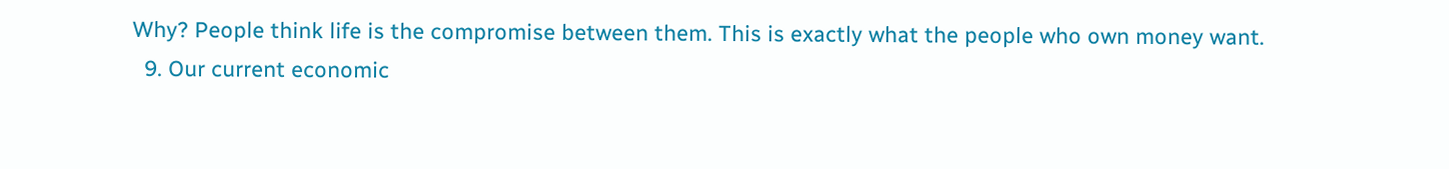Why? People think life is the compromise between them. This is exactly what the people who own money want.
  9. Our current economic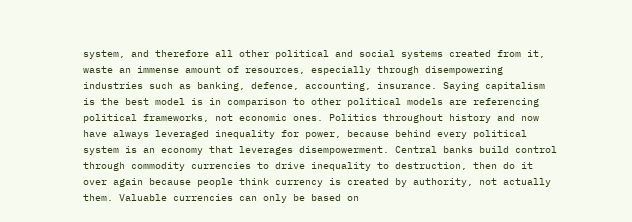system, and therefore all other political and social systems created from it, waste an immense amount of resources, especially through disempowering industries such as banking, defence, accounting, insurance. Saying capitalism is the best model is in comparison to other political models are referencing political frameworks, not economic ones. Politics throughout history and now have always leveraged inequality for power, because behind every political system is an economy that leverages disempowerment. Central banks build control through commodity currencies to drive inequality to destruction, then do it over again because people think currency is created by authority, not actually them. Valuable currencies can only be based on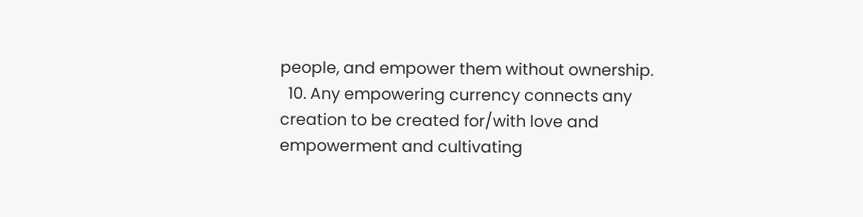people, and empower them without ownership.
  10. Any empowering currency connects any creation to be created for/with love and empowerment and cultivating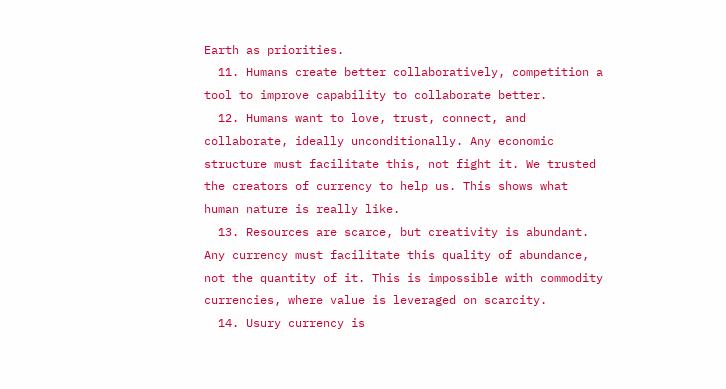Earth as priorities.
  11. Humans create better collaboratively, competition a tool to improve capability to collaborate better.
  12. Humans want to love, trust, connect, and collaborate, ideally unconditionally. Any economic structure must facilitate this, not fight it. We trusted the creators of currency to help us. This shows what human nature is really like.
  13. Resources are scarce, but creativity is abundant. Any currency must facilitate this quality of abundance, not the quantity of it. This is impossible with commodity currencies, where value is leveraged on scarcity.
  14. Usury currency is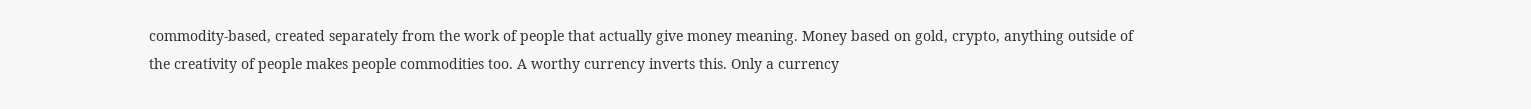commodity-based, created separately from the work of people that actually give money meaning. Money based on gold, crypto, anything outside of the creativity of people makes people commodities too. A worthy currency inverts this. Only a currency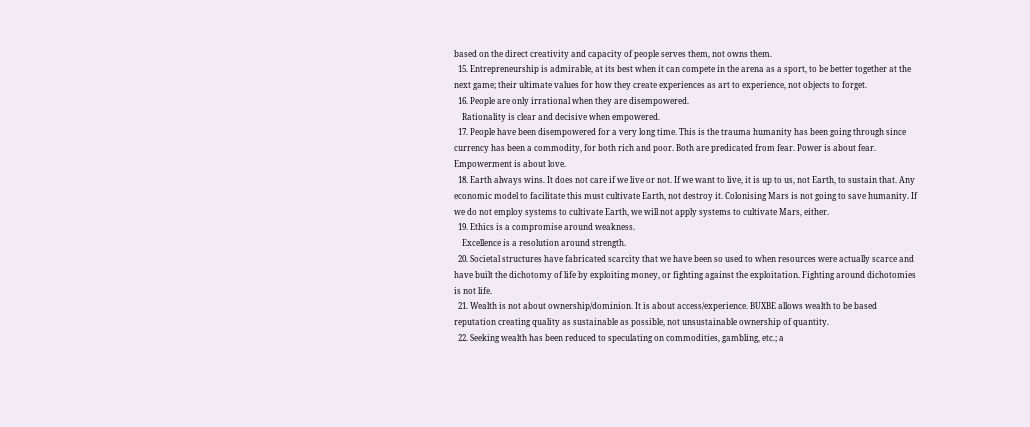based on the direct creativity and capacity of people serves them, not owns them.
  15. Entrepreneurship is admirable, at its best when it can compete in the arena as a sport, to be better together at the next game; their ultimate values for how they create experiences as art to experience, not objects to forget.
  16. People are only irrational when they are disempowered.
    Rationality is clear and decisive when empowered.
  17. People have been disempowered for a very long time. This is the trauma humanity has been going through since currency has been a commodity, for both rich and poor. Both are predicated from fear. Power is about fear. Empowerment is about love.
  18. Earth always wins. It does not care if we live or not. If we want to live, it is up to us, not Earth, to sustain that. Any economic model to facilitate this must cultivate Earth, not destroy it. Colonising Mars is not going to save humanity. If we do not employ systems to cultivate Earth, we will not apply systems to cultivate Mars, either.
  19. Ethics is a compromise around weakness.
    Excellence is a resolution around strength.
  20. Societal structures have fabricated scarcity that we have been so used to when resources were actually scarce and have built the dichotomy of life by exploiting money, or fighting against the exploitation. Fighting around dichotomies is not life.
  21. Wealth is not about ownership/dominion. It is about access/experience. BUXBE allows wealth to be based reputation creating quality as sustainable as possible, not unsustainable ownership of quantity.
  22. Seeking wealth has been reduced to speculating on commodities, gambling, etc.; a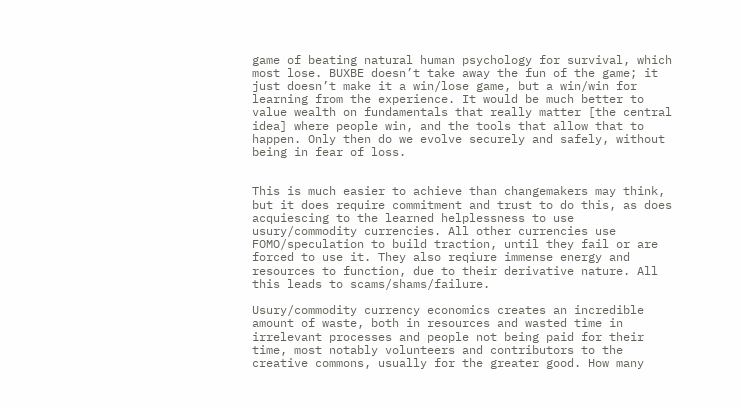game of beating natural human psychology for survival, which most lose. BUXBE doesn’t take away the fun of the game; it just doesn’t make it a win/lose game, but a win/win for learning from the experience. It would be much better to value wealth on fundamentals that really matter [the central idea] where people win, and the tools that allow that to happen. Only then do we evolve securely and safely, without being in fear of loss.


This is much easier to achieve than changemakers may think, but it does require commitment and trust to do this, as does acquiescing to the learned helplessness to use usury/commodity currencies. All other currencies use FOMO/speculation to build traction, until they fail or are forced to use it. They also reqiure immense energy and resources to function, due to their derivative nature. All this leads to scams/shams/failure.

Usury/commodity currency economics creates an incredible amount of waste, both in resources and wasted time in irrelevant processes and people not being paid for their time, most notably volunteers and contributors to the creative commons, usually for the greater good. How many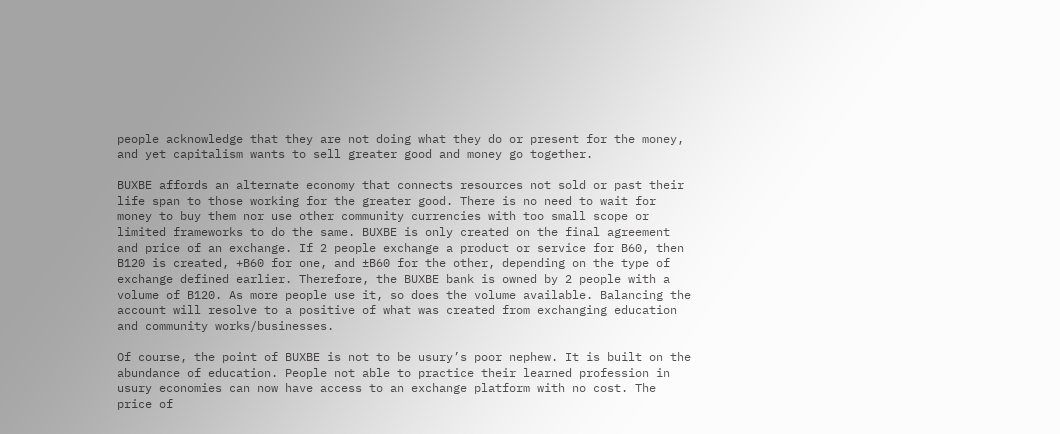people acknowledge that they are not doing what they do or present for the money, and yet capitalism wants to sell greater good and money go together.

BUXBE affords an alternate economy that connects resources not sold or past their life span to those working for the greater good. There is no need to wait for money to buy them nor use other community currencies with too small scope or limited frameworks to do the same. BUXBE is only created on the final agreement and price of an exchange. If 2 people exchange a product or service for B60, then B120 is created, +B60 for one, and ±B60 for the other, depending on the type of exchange defined earlier. Therefore, the BUXBE bank is owned by 2 people with a volume of B120. As more people use it, so does the volume available. Balancing the account will resolve to a positive of what was created from exchanging education and community works/businesses.

Of course, the point of BUXBE is not to be usury’s poor nephew. It is built on the abundance of education. People not able to practice their learned profession in usury economies can now have access to an exchange platform with no cost. The price of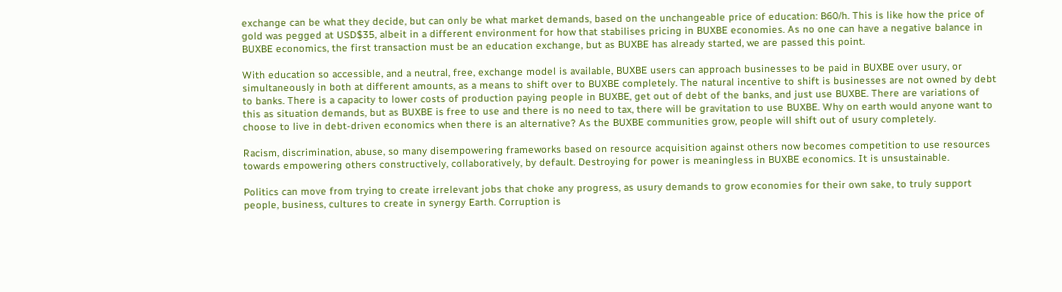exchange can be what they decide, but can only be what market demands, based on the unchangeable price of education: B60/h. This is like how the price of gold was pegged at USD$35, albeit in a different environment for how that stabilises pricing in BUXBE economies. As no one can have a negative balance in BUXBE economics, the first transaction must be an education exchange, but as BUXBE has already started, we are passed this point.

With education so accessible, and a neutral, free, exchange model is available, BUXBE users can approach businesses to be paid in BUXBE over usury, or simultaneously in both at different amounts, as a means to shift over to BUXBE completely. The natural incentive to shift is businesses are not owned by debt to banks. There is a capacity to lower costs of production paying people in BUXBE, get out of debt of the banks, and just use BUXBE. There are variations of this as situation demands, but as BUXBE is free to use and there is no need to tax, there will be gravitation to use BUXBE. Why on earth would anyone want to choose to live in debt-driven economics when there is an alternative? As the BUXBE communities grow, people will shift out of usury completely.

Racism, discrimination, abuse, so many disempowering frameworks based on resource acquisition against others now becomes competition to use resources towards empowering others constructively, collaboratively, by default. Destroying for power is meaningless in BUXBE economics. It is unsustainable.

Politics can move from trying to create irrelevant jobs that choke any progress, as usury demands to grow economies for their own sake, to truly support people, business, cultures to create in synergy Earth. Corruption is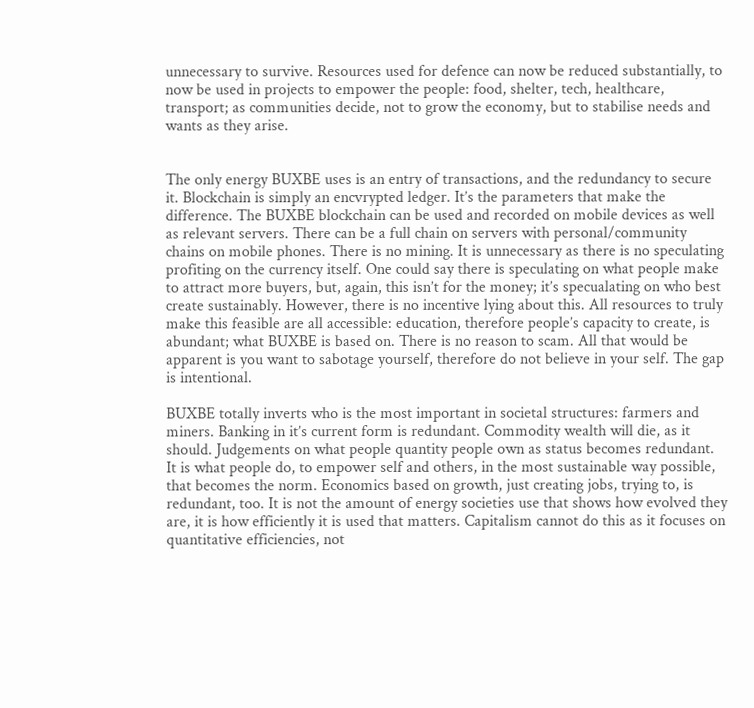unnecessary to survive. Resources used for defence can now be reduced substantially, to now be used in projects to empower the people: food, shelter, tech, healthcare, transport; as communities decide, not to grow the economy, but to stabilise needs and wants as they arise.


The only energy BUXBE uses is an entry of transactions, and the redundancy to secure it. Blockchain is simply an encvrypted ledger. It’s the parameters that make the difference. The BUXBE blockchain can be used and recorded on mobile devices as well as relevant servers. There can be a full chain on servers with personal/community chains on mobile phones. There is no mining. It is unnecessary as there is no speculating profiting on the currency itself. One could say there is speculating on what people make to attract more buyers, but, again, this isn’t for the money; it’s specualating on who best create sustainably. However, there is no incentive lying about this. All resources to truly make this feasible are all accessible: education, therefore people’s capacity to create, is abundant; what BUXBE is based on. There is no reason to scam. All that would be apparent is you want to sabotage yourself, therefore do not believe in your self. The gap is intentional.

BUXBE totally inverts who is the most important in societal structures: farmers and miners. Banking in it’s current form is redundant. Commodity wealth will die, as it should. Judgements on what people quantity people own as status becomes redundant. It is what people do, to empower self and others, in the most sustainable way possible, that becomes the norm. Economics based on growth, just creating jobs, trying to, is redundant, too. It is not the amount of energy societies use that shows how evolved they are, it is how efficiently it is used that matters. Capitalism cannot do this as it focuses on quantitative efficiencies, not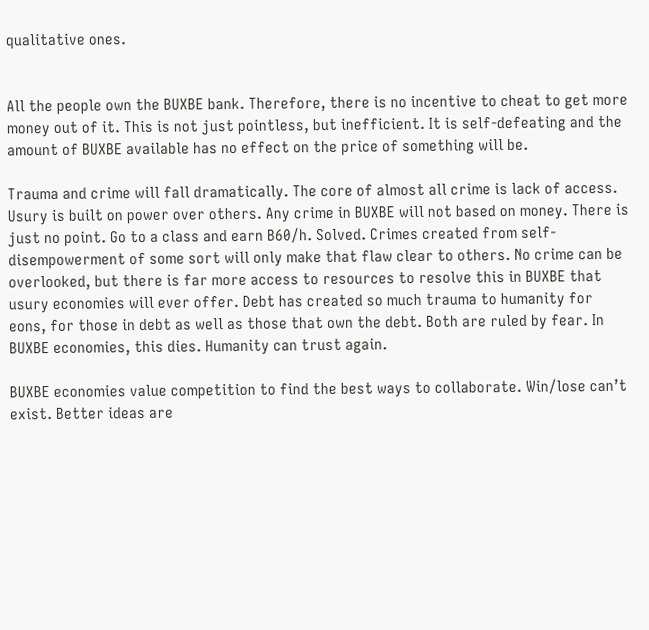qualitative ones.


All the people own the BUXBE bank. Therefore, there is no incentive to cheat to get more money out of it. This is not just pointless, but inefficient. It is self-defeating and the amount of BUXBE available has no effect on the price of something will be.

Trauma and crime will fall dramatically. The core of almost all crime is lack of access. Usury is built on power over others. Any crime in BUXBE will not based on money. There is just no point. Go to a class and earn B60/h. Solved. Crimes created from self-disempowerment of some sort will only make that flaw clear to others. No crime can be overlooked, but there is far more access to resources to resolve this in BUXBE that usury economies will ever offer. Debt has created so much trauma to humanity for eons, for those in debt as well as those that own the debt. Both are ruled by fear. In BUXBE economies, this dies. Humanity can trust again.

BUXBE economies value competition to find the best ways to collaborate. Win/lose can’t exist. Better ideas are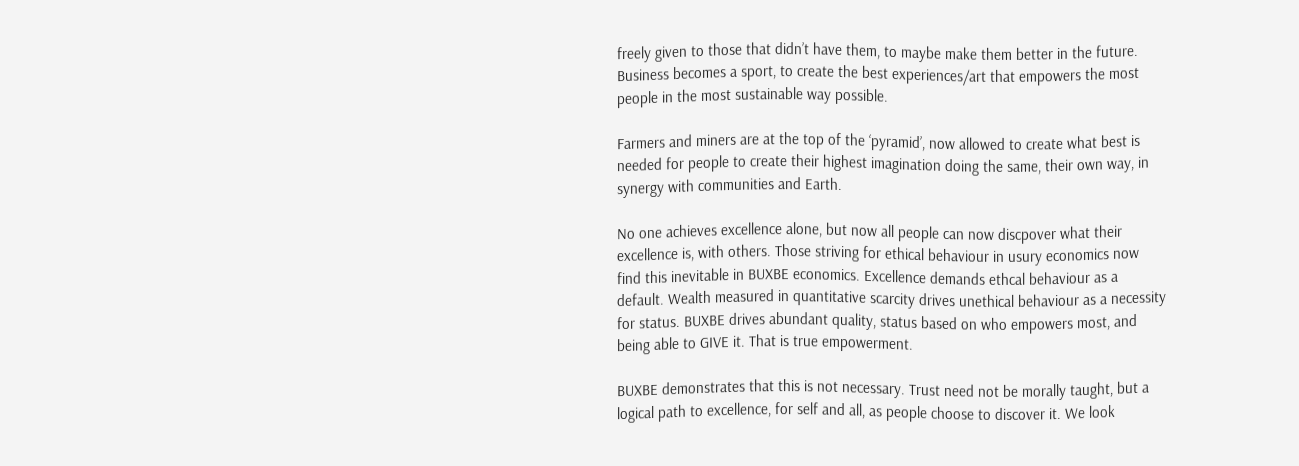freely given to those that didn’t have them, to maybe make them better in the future. Business becomes a sport, to create the best experiences/art that empowers the most people in the most sustainable way possible.

Farmers and miners are at the top of the ‘pyramid’, now allowed to create what best is needed for people to create their highest imagination doing the same, their own way, in synergy with communities and Earth.

No one achieves excellence alone, but now all people can now discpover what their excellence is, with others. Those striving for ethical behaviour in usury economics now find this inevitable in BUXBE economics. Excellence demands ethcal behaviour as a default. Wealth measured in quantitative scarcity drives unethical behaviour as a necessity for status. BUXBE drives abundant quality, status based on who empowers most, and being able to GIVE it. That is true empowerment.

BUXBE demonstrates that this is not necessary. Trust need not be morally taught, but a logical path to excellence, for self and all, as people choose to discover it. We look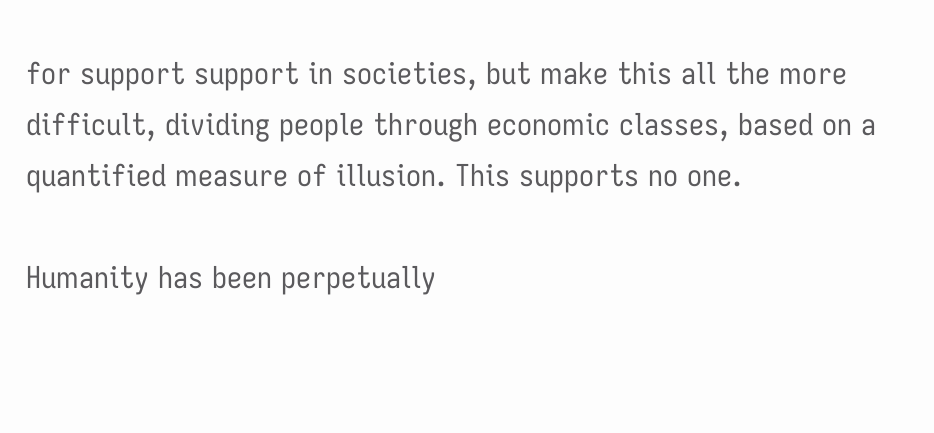for support support in societies, but make this all the more difficult, dividing people through economic classes, based on a quantified measure of illusion. This supports no one.

Humanity has been perpetually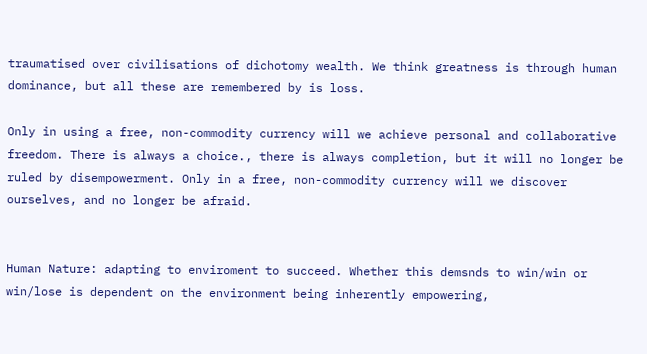traumatised over civilisations of dichotomy wealth. We think greatness is through human dominance, but all these are remembered by is loss.

Only in using a free, non-commodity currency will we achieve personal and collaborative freedom. There is always a choice., there is always completion, but it will no longer be ruled by disempowerment. Only in a free, non-commodity currency will we discover ourselves, and no longer be afraid.


Human Nature: adapting to enviroment to succeed. Whether this demsnds to win/win or win/lose is dependent on the environment being inherently empowering,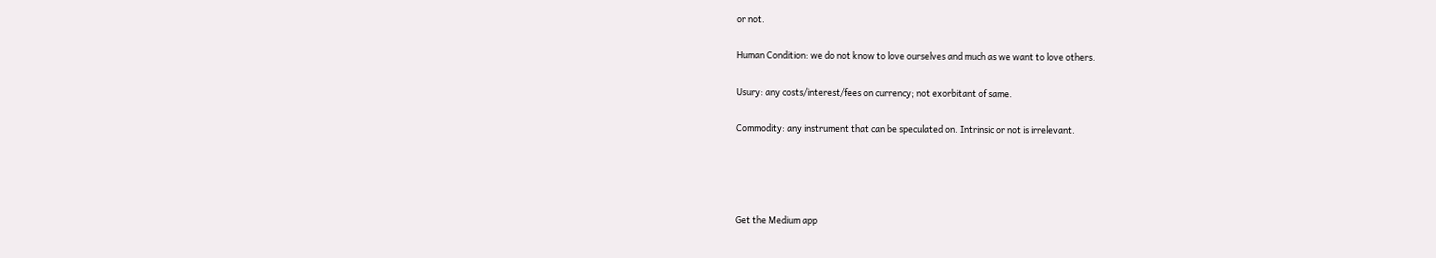or not.

Human Condition: we do not know to love ourselves and much as we want to love others.

Usury: any costs/interest/fees on currency; not exorbitant of same.

Commodity: any instrument that can be speculated on. Intrinsic or not is irrelevant.




Get the Medium app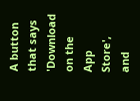A button that says 'Download on the App Store', and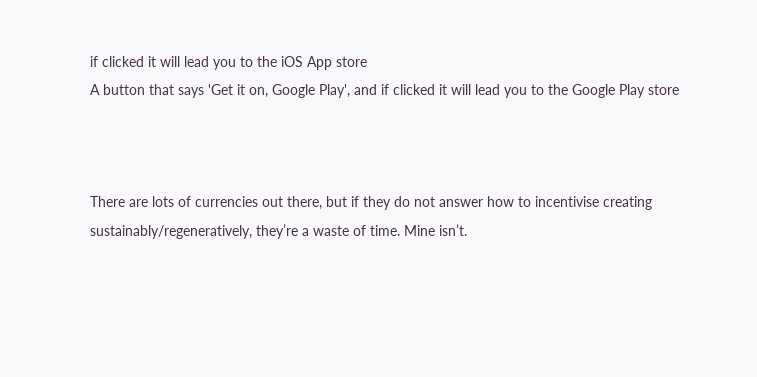if clicked it will lead you to the iOS App store
A button that says 'Get it on, Google Play', and if clicked it will lead you to the Google Play store



There are lots of currencies out there, but if they do not answer how to incentivise creating sustainably/regeneratively, they’re a waste of time. Mine isn’t.